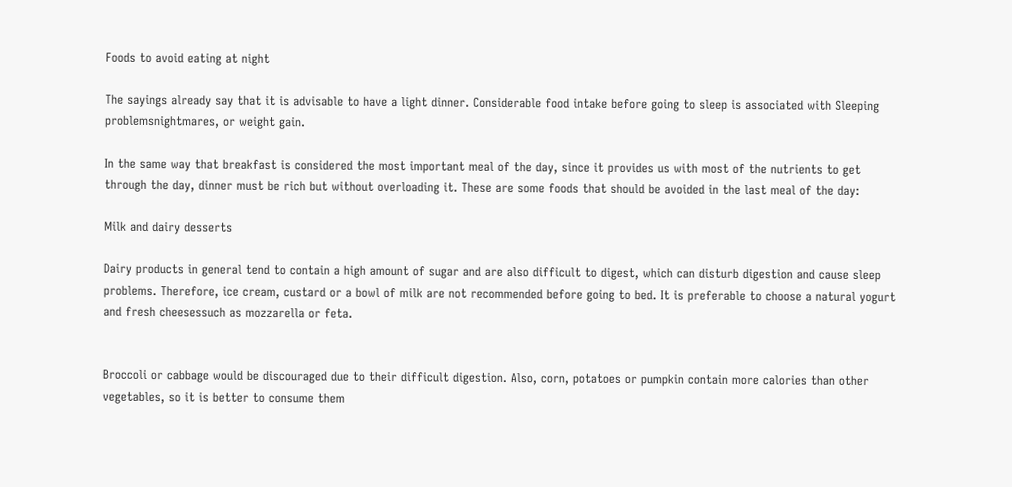Foods to avoid eating at night

The sayings already say that it is advisable to have a light dinner. Considerable food intake before going to sleep is associated with Sleeping problemsnightmares, or weight gain.

In the same way that breakfast is considered the most important meal of the day, since it provides us with most of the nutrients to get through the day, dinner must be rich but without overloading it. These are some foods that should be avoided in the last meal of the day:

Milk and dairy desserts

Dairy products in general tend to contain a high amount of sugar and are also difficult to digest, which can disturb digestion and cause sleep problems. Therefore, ice cream, custard or a bowl of milk are not recommended before going to bed. It is preferable to choose a natural yogurt and fresh cheesessuch as mozzarella or feta.


Broccoli or cabbage would be discouraged due to their difficult digestion. Also, corn, potatoes or pumpkin contain more calories than other vegetables, so it is better to consume them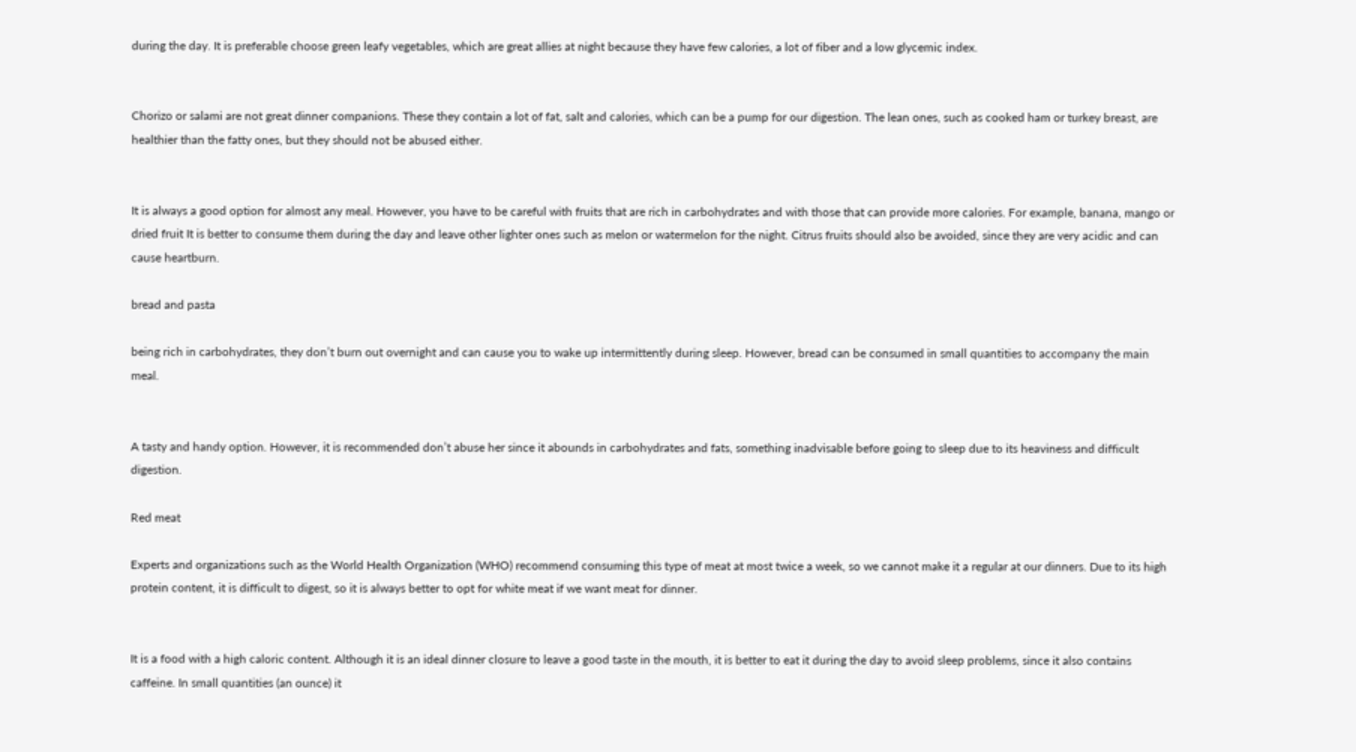during the day. It is preferable choose green leafy vegetables, which are great allies at night because they have few calories, a lot of fiber and a low glycemic index.


Chorizo or salami are not great dinner companions. These they contain a lot of fat, salt and calories, which can be a pump for our digestion. The lean ones, such as cooked ham or turkey breast, are healthier than the fatty ones, but they should not be abused either.


It is always a good option for almost any meal. However, you have to be careful with fruits that are rich in carbohydrates and with those that can provide more calories. For example, banana, mango or dried fruit It is better to consume them during the day and leave other lighter ones such as melon or watermelon for the night. Citrus fruits should also be avoided, since they are very acidic and can cause heartburn.

bread and pasta

being rich in carbohydrates, they don’t burn out overnight and can cause you to wake up intermittently during sleep. However, bread can be consumed in small quantities to accompany the main meal.


A tasty and handy option. However, it is recommended don’t abuse her since it abounds in carbohydrates and fats, something inadvisable before going to sleep due to its heaviness and difficult digestion.

Red meat

Experts and organizations such as the World Health Organization (WHO) recommend consuming this type of meat at most twice a week, so we cannot make it a regular at our dinners. Due to its high protein content, it is difficult to digest, so it is always better to opt for white meat if we want meat for dinner.


It is a food with a high caloric content. Although it is an ideal dinner closure to leave a good taste in the mouth, it is better to eat it during the day to avoid sleep problems, since it also contains caffeine. In small quantities (an ounce) it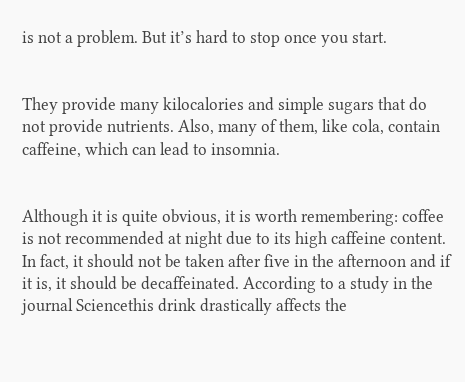is not a problem. But it’s hard to stop once you start.


They provide many kilocalories and simple sugars that do not provide nutrients. Also, many of them, like cola, contain caffeine, which can lead to insomnia.


Although it is quite obvious, it is worth remembering: coffee is not recommended at night due to its high caffeine content. In fact, it should not be taken after five in the afternoon and if it is, it should be decaffeinated. According to a study in the journal Sciencethis drink drastically affects the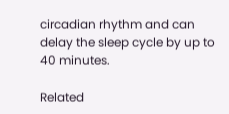circadian rhythm and can delay the sleep cycle by up to 40 minutes.

Related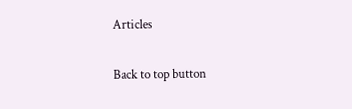Articles

Back to top button